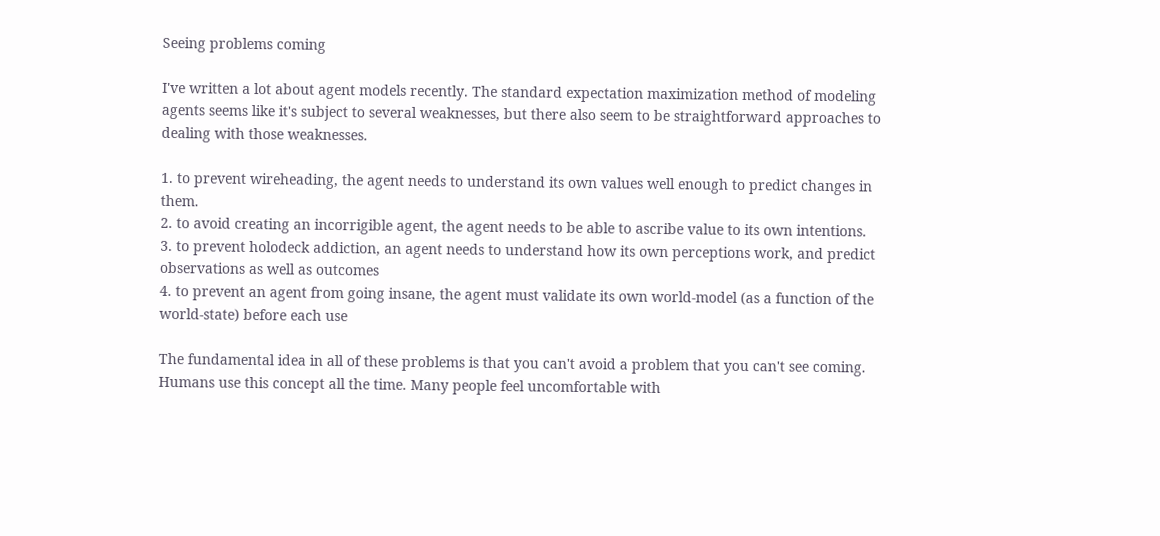Seeing problems coming

I've written a lot about agent models recently. The standard expectation maximization method of modeling agents seems like it's subject to several weaknesses, but there also seem to be straightforward approaches to dealing with those weaknesses.

1. to prevent wireheading, the agent needs to understand its own values well enough to predict changes in them.
2. to avoid creating an incorrigible agent, the agent needs to be able to ascribe value to its own intentions.
3. to prevent holodeck addiction, an agent needs to understand how its own perceptions work, and predict observations as well as outcomes
4. to prevent an agent from going insane, the agent must validate its own world-model (as a function of the world-state) before each use

The fundamental idea in all of these problems is that you can't avoid a problem that you can't see coming. Humans use this concept all the time. Many people feel uncomfortable with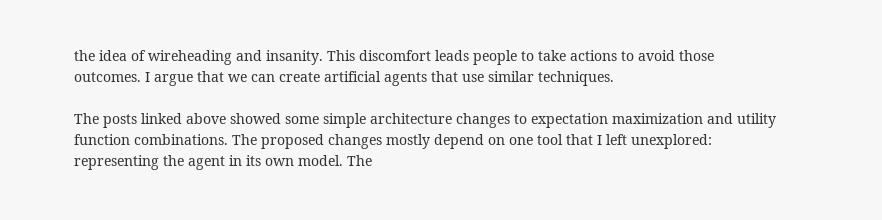the idea of wireheading and insanity. This discomfort leads people to take actions to avoid those outcomes. I argue that we can create artificial agents that use similar techniques.

The posts linked above showed some simple architecture changes to expectation maximization and utility function combinations. The proposed changes mostly depend on one tool that I left unexplored: representing the agent in its own model. The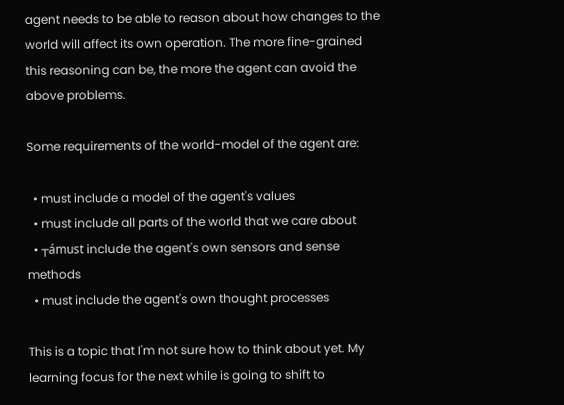agent needs to be able to reason about how changes to the world will affect its own operation. The more fine-grained this reasoning can be, the more the agent can avoid the above problems.

Some requirements of the world-model of the agent are:

  • must include a model of the agent's values
  • must include all parts of the world that we care about
  • ┬ámust include the agent's own sensors and sense methods
  • must include the agent's own thought processes

This is a topic that I'm not sure how to think about yet. My learning focus for the next while is going to shift to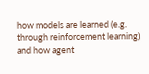how models are learned (e.g. through reinforcement learning) and how agent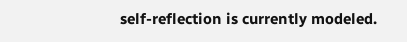self-reflection is currently modeled.